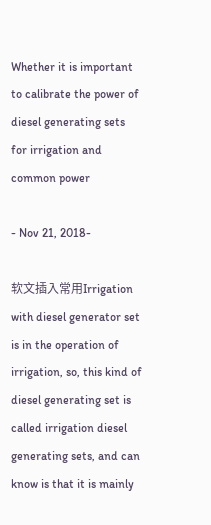Whether it is important to calibrate the power of diesel generating sets for irrigation and common power

- Nov 21, 2018-

软文插入常用Irrigation with diesel generator set is in the operation of irrigation, so, this kind of diesel generating set is called irrigation diesel generating sets, and can know is that it is mainly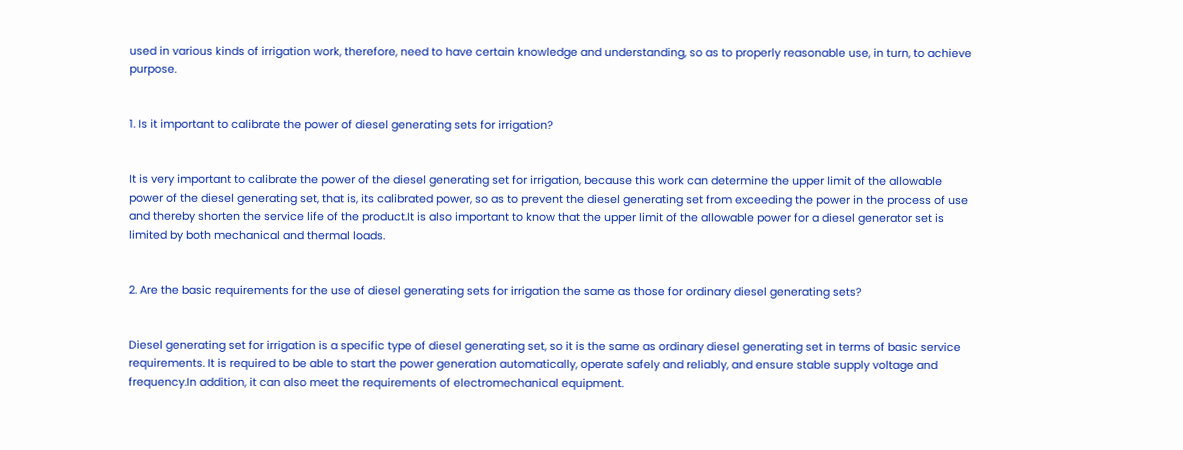used in various kinds of irrigation work, therefore, need to have certain knowledge and understanding, so as to properly reasonable use, in turn, to achieve purpose.


1. Is it important to calibrate the power of diesel generating sets for irrigation?


It is very important to calibrate the power of the diesel generating set for irrigation, because this work can determine the upper limit of the allowable power of the diesel generating set, that is, its calibrated power, so as to prevent the diesel generating set from exceeding the power in the process of use and thereby shorten the service life of the product.It is also important to know that the upper limit of the allowable power for a diesel generator set is limited by both mechanical and thermal loads.


2. Are the basic requirements for the use of diesel generating sets for irrigation the same as those for ordinary diesel generating sets?


Diesel generating set for irrigation is a specific type of diesel generating set, so it is the same as ordinary diesel generating set in terms of basic service requirements. It is required to be able to start the power generation automatically, operate safely and reliably, and ensure stable supply voltage and frequency.In addition, it can also meet the requirements of electromechanical equipment.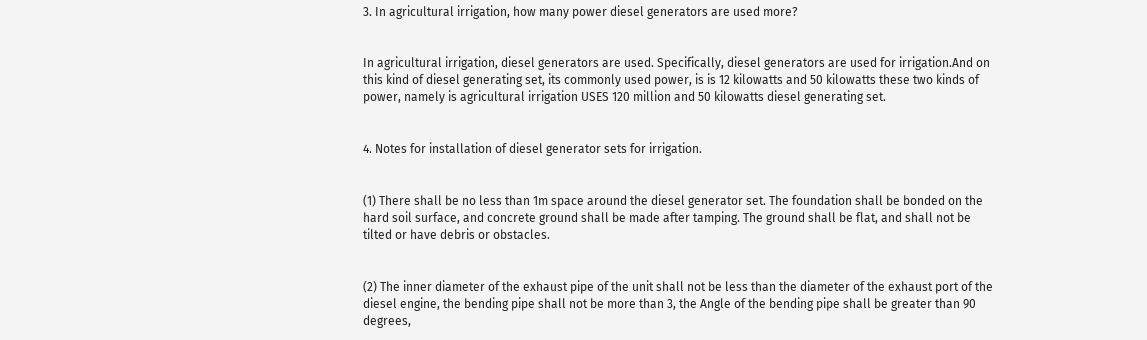3. In agricultural irrigation, how many power diesel generators are used more?


In agricultural irrigation, diesel generators are used. Specifically, diesel generators are used for irrigation.And on this kind of diesel generating set, its commonly used power, is is 12 kilowatts and 50 kilowatts these two kinds of power, namely is agricultural irrigation USES 120 million and 50 kilowatts diesel generating set.


4. Notes for installation of diesel generator sets for irrigation.


(1) There shall be no less than 1m space around the diesel generator set. The foundation shall be bonded on the hard soil surface, and concrete ground shall be made after tamping. The ground shall be flat, and shall not be tilted or have debris or obstacles.


(2) The inner diameter of the exhaust pipe of the unit shall not be less than the diameter of the exhaust port of the diesel engine, the bending pipe shall not be more than 3, the Angle of the bending pipe shall be greater than 90 degrees,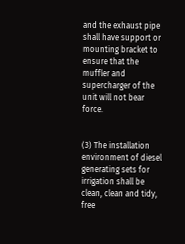and the exhaust pipe shall have support or mounting bracket to ensure that the muffler and supercharger of the unit will not bear force.


(3) The installation environment of diesel generating sets for irrigation shall be clean, clean and tidy, free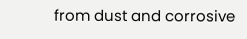from dust and corrosive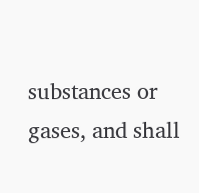substances or gases, and shall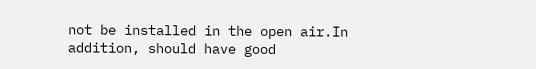not be installed in the open air.In addition, should have good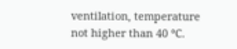ventilation, temperature not higher than 40 ℃.